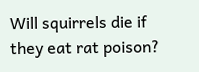Will squirrels die if they eat rat poison?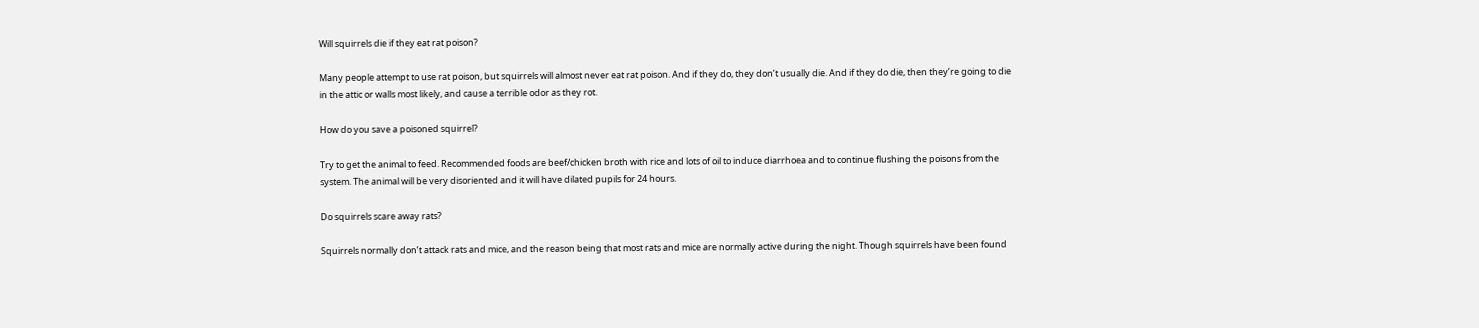Will squirrels die if they eat rat poison?

Many people attempt to use rat poison, but squirrels will almost never eat rat poison. And if they do, they don’t usually die. And if they do die, then they’re going to die in the attic or walls most likely, and cause a terrible odor as they rot.

How do you save a poisoned squirrel?

Try to get the animal to feed. Recommended foods are beef/chicken broth with rice and lots of oil to induce diarrhoea and to continue flushing the poisons from the system. The animal will be very disoriented and it will have dilated pupils for 24 hours.

Do squirrels scare away rats?

Squirrels normally don’t attack rats and mice, and the reason being that most rats and mice are normally active during the night. Though squirrels have been found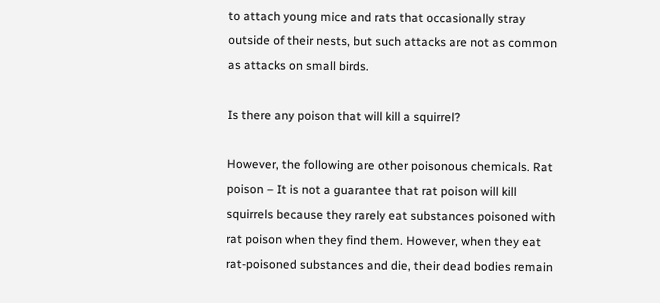to attach young mice and rats that occasionally stray outside of their nests, but such attacks are not as common as attacks on small birds.

Is there any poison that will kill a squirrel?

However, the following are other poisonous chemicals. Rat poison – It is not a guarantee that rat poison will kill squirrels because they rarely eat substances poisoned with rat poison when they find them. However, when they eat rat-poisoned substances and die, their dead bodies remain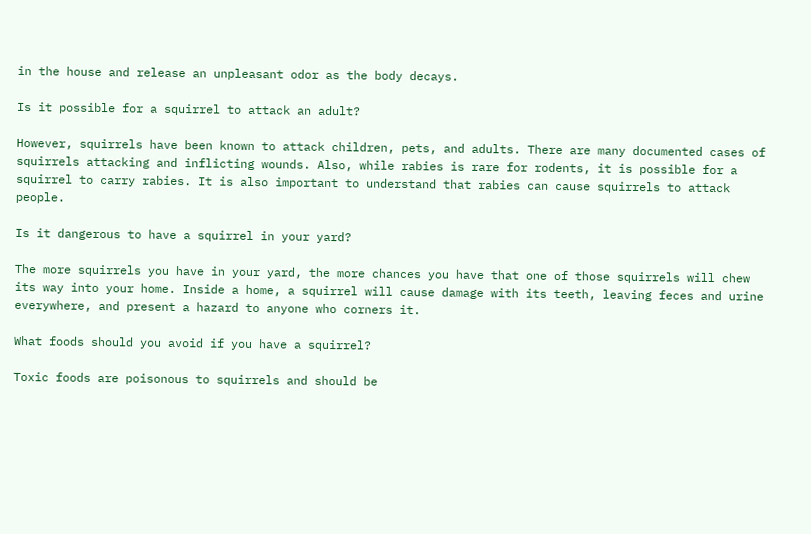in the house and release an unpleasant odor as the body decays.

Is it possible for a squirrel to attack an adult?

However, squirrels have been known to attack children, pets, and adults. There are many documented cases of squirrels attacking and inflicting wounds. Also, while rabies is rare for rodents, it is possible for a squirrel to carry rabies. It is also important to understand that rabies can cause squirrels to attack people.

Is it dangerous to have a squirrel in your yard?

The more squirrels you have in your yard, the more chances you have that one of those squirrels will chew its way into your home. Inside a home, a squirrel will cause damage with its teeth, leaving feces and urine everywhere, and present a hazard to anyone who corners it.

What foods should you avoid if you have a squirrel?

Toxic foods are poisonous to squirrels and should be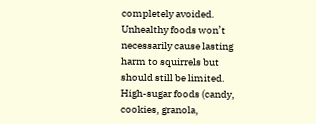completely avoided. Unhealthy foods won’t necessarily cause lasting harm to squirrels but should still be limited. High-sugar foods (candy, cookies, granola,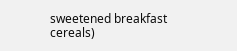sweetened breakfast cereals)